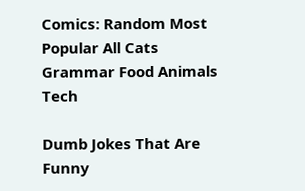Comics: Random Most Popular All Cats Grammar Food Animals Tech

Dumb Jokes That Are Funny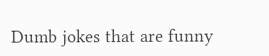Dumb jokes that are funny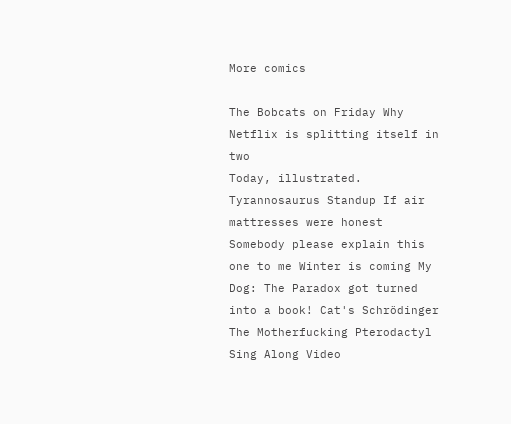More comics

The Bobcats on Friday Why Netflix is splitting itself in two
Today, illustrated. Tyrannosaurus Standup If air mattresses were honest
Somebody please explain this one to me Winter is coming My Dog: The Paradox got turned into a book! Cat's Schrödinger
The Motherfucking Pterodactyl Sing Along Video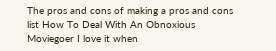The pros and cons of making a pros and cons list How To Deal With An Obnoxious Moviegoer I love it when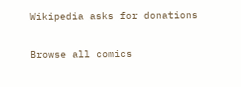Wikipedia asks for donations

Browse all comics